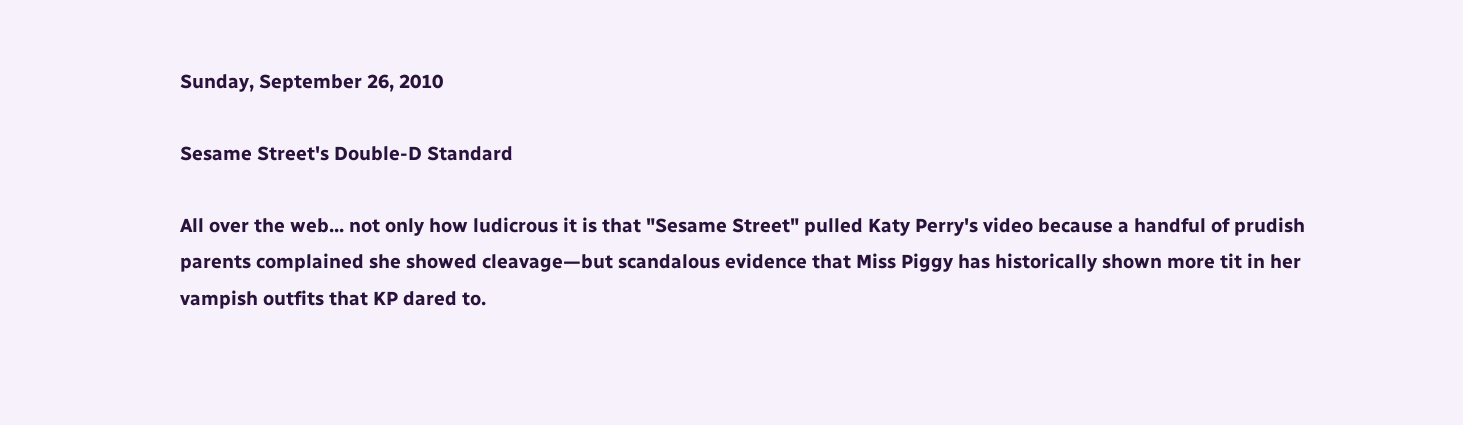Sunday, September 26, 2010

Sesame Street's Double-D Standard

All over the web... not only how ludicrous it is that "Sesame Street" pulled Katy Perry's video because a handful of prudish parents complained she showed cleavage—but scandalous evidence that Miss Piggy has historically shown more tit in her vampish outfits that KP dared to.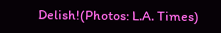Delish!(Photos: L.A. Times)